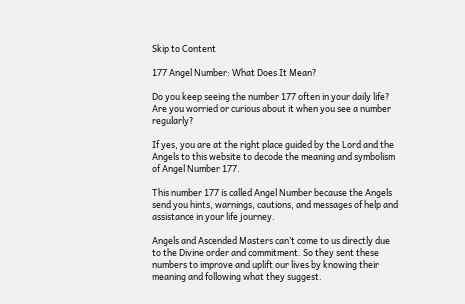Skip to Content

177 Angel Number: What Does It Mean?

Do you keep seeing the number 177 often in your daily life? Are you worried or curious about it when you see a number regularly?

If yes, you are at the right place guided by the Lord and the Angels to this website to decode the meaning and symbolism of Angel Number 177.

This number 177 is called Angel Number because the Angels send you hints, warnings, cautions, and messages of help and assistance in your life journey.

Angels and Ascended Masters can’t come to us directly due to the Divine order and commitment. So they sent these numbers to improve and uplift our lives by knowing their meaning and following what they suggest.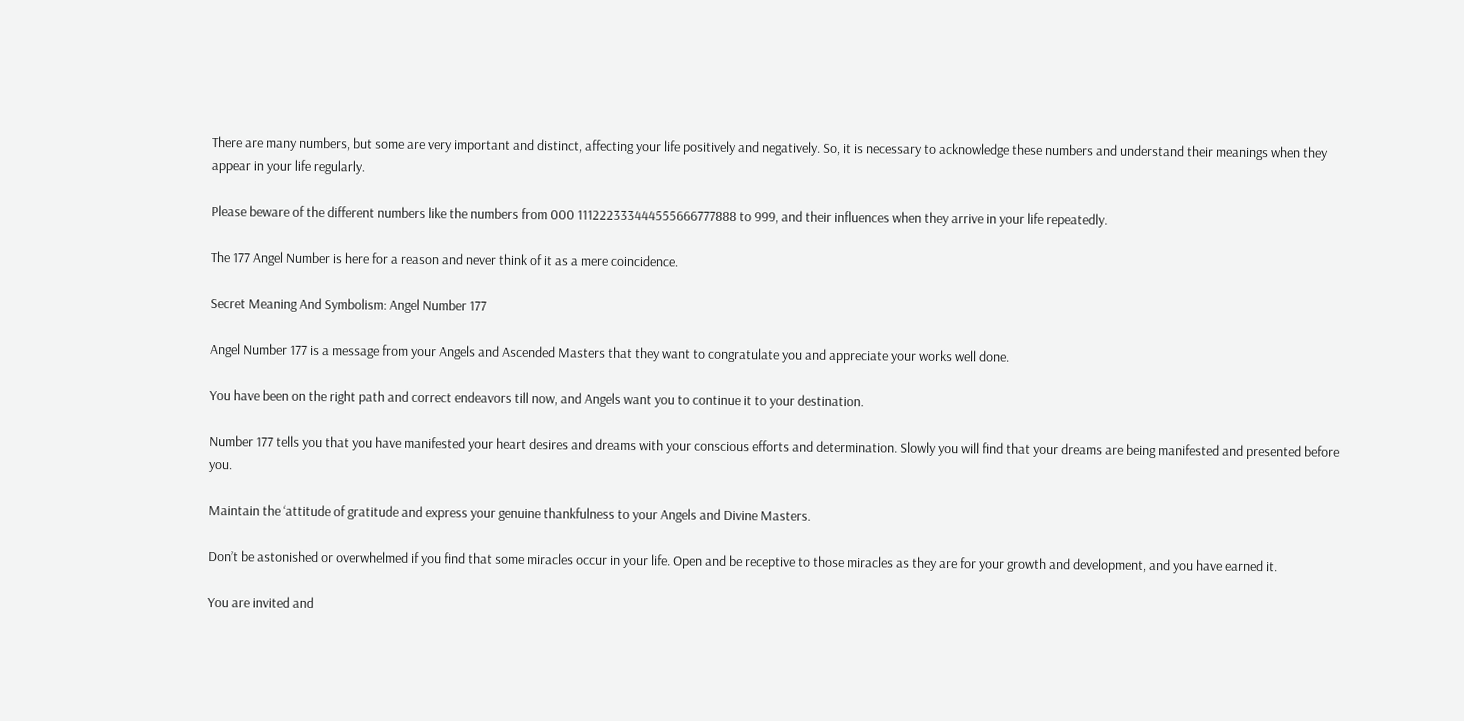There are many numbers, but some are very important and distinct, affecting your life positively and negatively. So, it is necessary to acknowledge these numbers and understand their meanings when they appear in your life regularly.

Please beware of the different numbers like the numbers from 000 111222333444555666777888 to 999, and their influences when they arrive in your life repeatedly.

The 177 Angel Number is here for a reason and never think of it as a mere coincidence.

Secret Meaning And Symbolism: Angel Number 177

Angel Number 177 is a message from your Angels and Ascended Masters that they want to congratulate you and appreciate your works well done.

You have been on the right path and correct endeavors till now, and Angels want you to continue it to your destination.

Number 177 tells you that you have manifested your heart desires and dreams with your conscious efforts and determination. Slowly you will find that your dreams are being manifested and presented before you.

Maintain the ‘attitude of gratitude and express your genuine thankfulness to your Angels and Divine Masters.

Don’t be astonished or overwhelmed if you find that some miracles occur in your life. Open and be receptive to those miracles as they are for your growth and development, and you have earned it.

You are invited and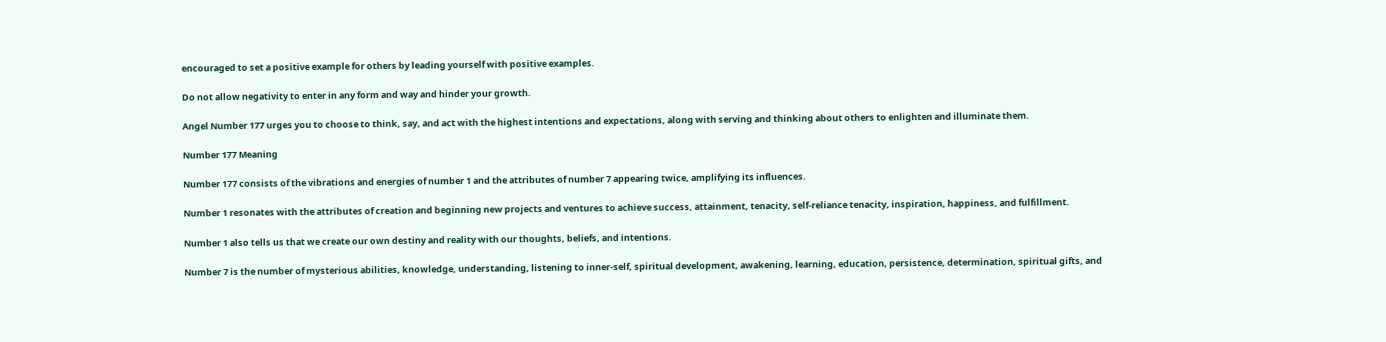encouraged to set a positive example for others by leading yourself with positive examples.

Do not allow negativity to enter in any form and way and hinder your growth.

Angel Number 177 urges you to choose to think, say, and act with the highest intentions and expectations, along with serving and thinking about others to enlighten and illuminate them.

Number 177 Meaning

Number 177 consists of the vibrations and energies of number 1 and the attributes of number 7 appearing twice, amplifying its influences.

Number 1 resonates with the attributes of creation and beginning new projects and ventures to achieve success, attainment, tenacity, self-reliance tenacity, inspiration, happiness, and fulfillment.

Number 1 also tells us that we create our own destiny and reality with our thoughts, beliefs, and intentions.

Number 7 is the number of mysterious abilities, knowledge, understanding, listening to inner-self, spiritual development, awakening, learning, education, persistence, determination, spiritual gifts, and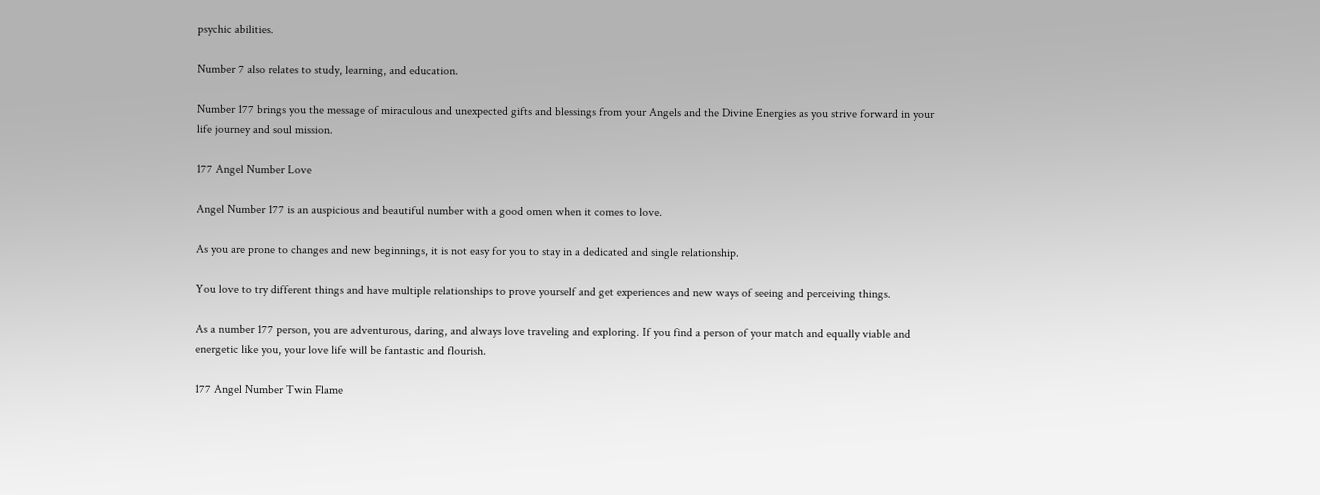psychic abilities.

Number 7 also relates to study, learning, and education.

Number 177 brings you the message of miraculous and unexpected gifts and blessings from your Angels and the Divine Energies as you strive forward in your life journey and soul mission.

177 Angel Number Love

Angel Number 177 is an auspicious and beautiful number with a good omen when it comes to love.

As you are prone to changes and new beginnings, it is not easy for you to stay in a dedicated and single relationship.

You love to try different things and have multiple relationships to prove yourself and get experiences and new ways of seeing and perceiving things.

As a number 177 person, you are adventurous, daring, and always love traveling and exploring. If you find a person of your match and equally viable and energetic like you, your love life will be fantastic and flourish.

177 Angel Number Twin Flame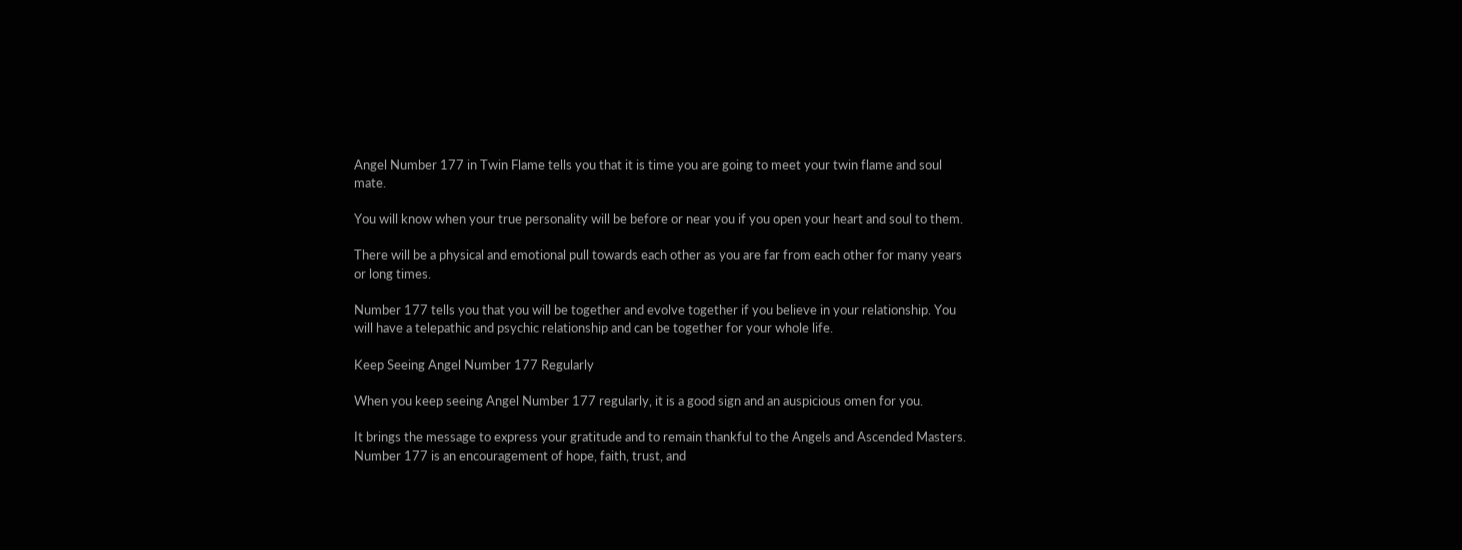Angel Number 177 in Twin Flame tells you that it is time you are going to meet your twin flame and soul mate.

You will know when your true personality will be before or near you if you open your heart and soul to them.

There will be a physical and emotional pull towards each other as you are far from each other for many years or long times.

Number 177 tells you that you will be together and evolve together if you believe in your relationship. You will have a telepathic and psychic relationship and can be together for your whole life.

Keep Seeing Angel Number 177 Regularly

When you keep seeing Angel Number 177 regularly, it is a good sign and an auspicious omen for you.

It brings the message to express your gratitude and to remain thankful to the Angels and Ascended Masters. Number 177 is an encouragement of hope, faith, trust, and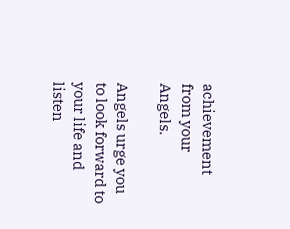achievement from your Angels.

Angels urge you to look forward to your life and listen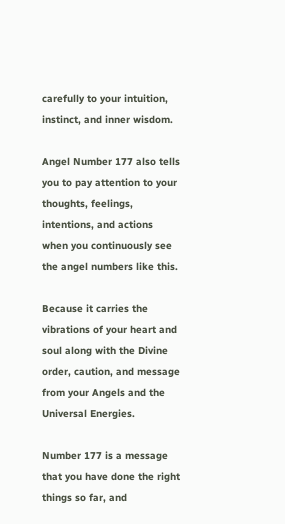carefully to your intuition, instinct, and inner wisdom.

Angel Number 177 also tells you to pay attention to your thoughts, feelings, intentions, and actions when you continuously see the angel numbers like this.

Because it carries the vibrations of your heart and soul along with the Divine order, caution, and message from your Angels and the Universal Energies.

Number 177 is a message that you have done the right things so far, and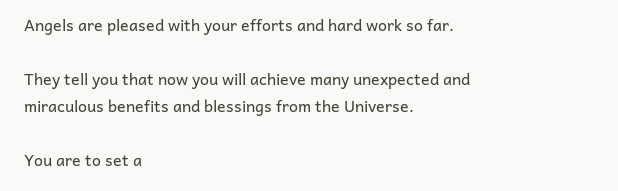Angels are pleased with your efforts and hard work so far.

They tell you that now you will achieve many unexpected and miraculous benefits and blessings from the Universe.

You are to set a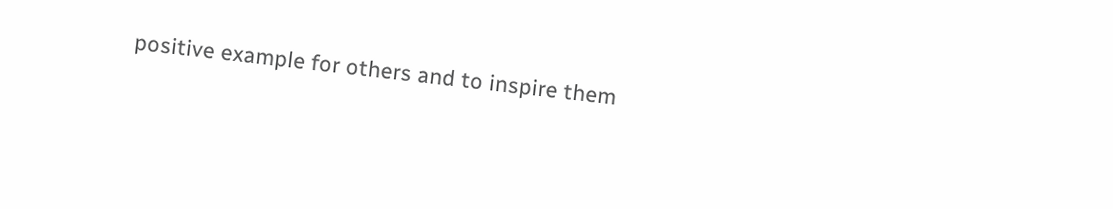positive example for others and to inspire them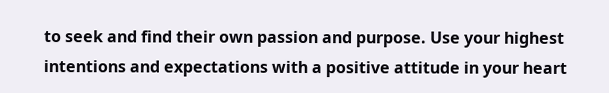to seek and find their own passion and purpose. Use your highest intentions and expectations with a positive attitude in your heart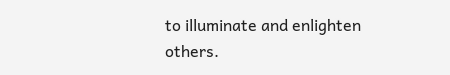to illuminate and enlighten others.